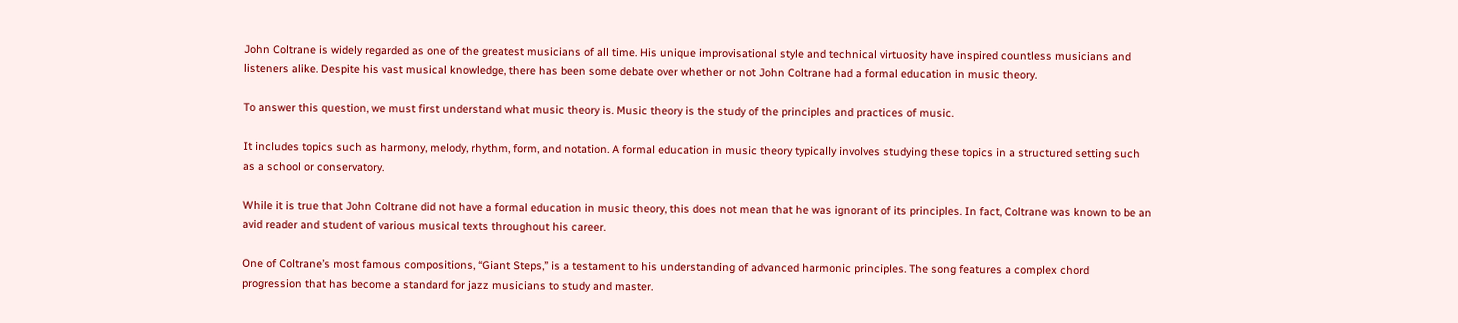John Coltrane is widely regarded as one of the greatest musicians of all time. His unique improvisational style and technical virtuosity have inspired countless musicians and listeners alike. Despite his vast musical knowledge, there has been some debate over whether or not John Coltrane had a formal education in music theory.

To answer this question, we must first understand what music theory is. Music theory is the study of the principles and practices of music.

It includes topics such as harmony, melody, rhythm, form, and notation. A formal education in music theory typically involves studying these topics in a structured setting such as a school or conservatory.

While it is true that John Coltrane did not have a formal education in music theory, this does not mean that he was ignorant of its principles. In fact, Coltrane was known to be an avid reader and student of various musical texts throughout his career.

One of Coltrane’s most famous compositions, “Giant Steps,” is a testament to his understanding of advanced harmonic principles. The song features a complex chord progression that has become a standard for jazz musicians to study and master.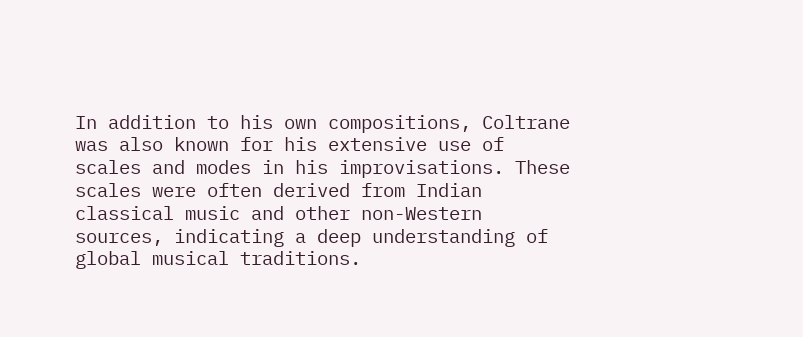In addition to his own compositions, Coltrane was also known for his extensive use of scales and modes in his improvisations. These scales were often derived from Indian classical music and other non-Western sources, indicating a deep understanding of global musical traditions.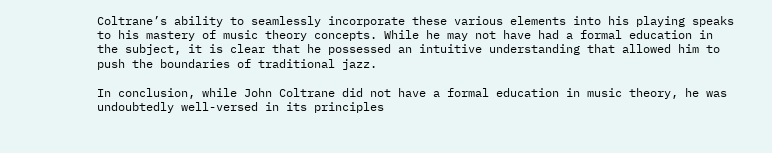Coltrane’s ability to seamlessly incorporate these various elements into his playing speaks to his mastery of music theory concepts. While he may not have had a formal education in the subject, it is clear that he possessed an intuitive understanding that allowed him to push the boundaries of traditional jazz.

In conclusion, while John Coltrane did not have a formal education in music theory, he was undoubtedly well-versed in its principles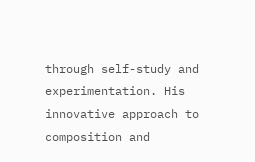through self-study and experimentation. His innovative approach to composition and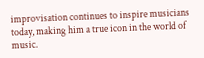improvisation continues to inspire musicians today, making him a true icon in the world of music.